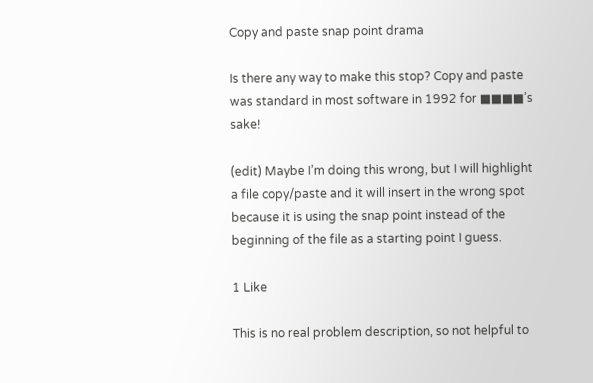Copy and paste snap point drama

Is there any way to make this stop? Copy and paste was standard in most software in 1992 for ■■■■’s sake!

(edit) Maybe I’m doing this wrong, but I will highlight a file copy/paste and it will insert in the wrong spot because it is using the snap point instead of the beginning of the file as a starting point I guess.

1 Like

This is no real problem description, so not helpful to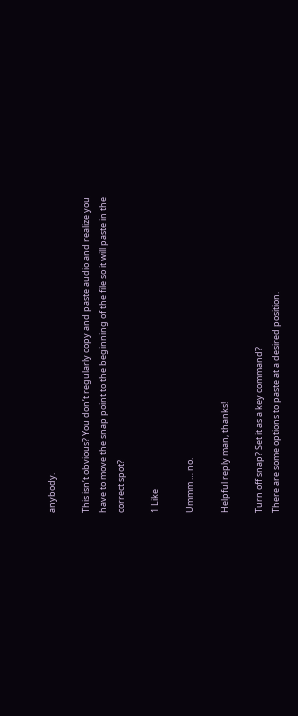anybody.

This isn’t obvious? You don’t regularly copy and paste audio and realize you have to move the snap point to the beginning of the file so it will paste in the correct spot?

1 Like

Ummm … no.

Helpful reply man, thanks!

Turn off snap? Set it as a key command?
There are some options to paste at a desired position.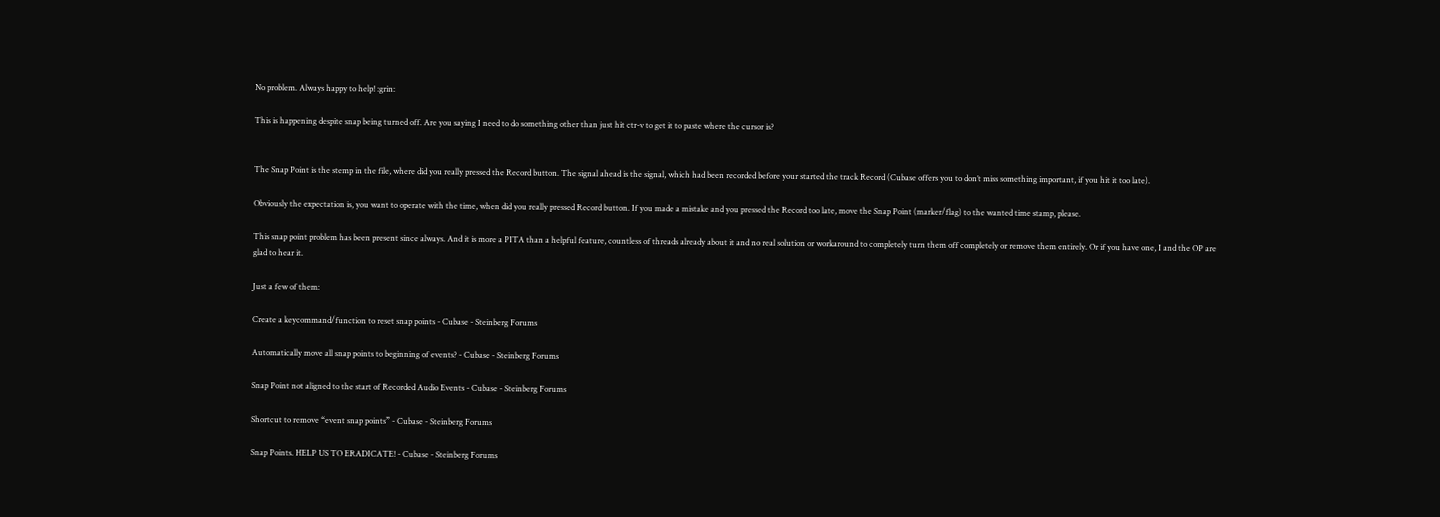No problem. Always happy to help! :grin:

This is happening despite snap being turned off. Are you saying I need to do something other than just hit ctr-v to get it to paste where the cursor is?


The Snap Point is the stemp in the file, where did you really pressed the Record button. The signal ahead is the signal, which had been recorded before your started the track Record (Cubase offers you to don’t miss something important, if you hit it too late).

Obviously the expectation is, you want to operate with the time, when did you really pressed Record button. If you made a mistake and you pressed the Record too late, move the Snap Point (marker/flag) to the wanted time stamp, please.

This snap point problem has been present since always. And it is more a PITA than a helpful feature, countless of threads already about it and no real solution or workaround to completely turn them off completely or remove them entirely. Or if you have one, I and the OP are glad to hear it.

Just a few of them:

Create a keycommand/function to reset snap points - Cubase - Steinberg Forums

Automatically move all snap points to beginning of events? - Cubase - Steinberg Forums

Snap Point not aligned to the start of Recorded Audio Events - Cubase - Steinberg Forums

Shortcut to remove “event snap points” - Cubase - Steinberg Forums

Snap Points. HELP US TO ERADICATE! - Cubase - Steinberg Forums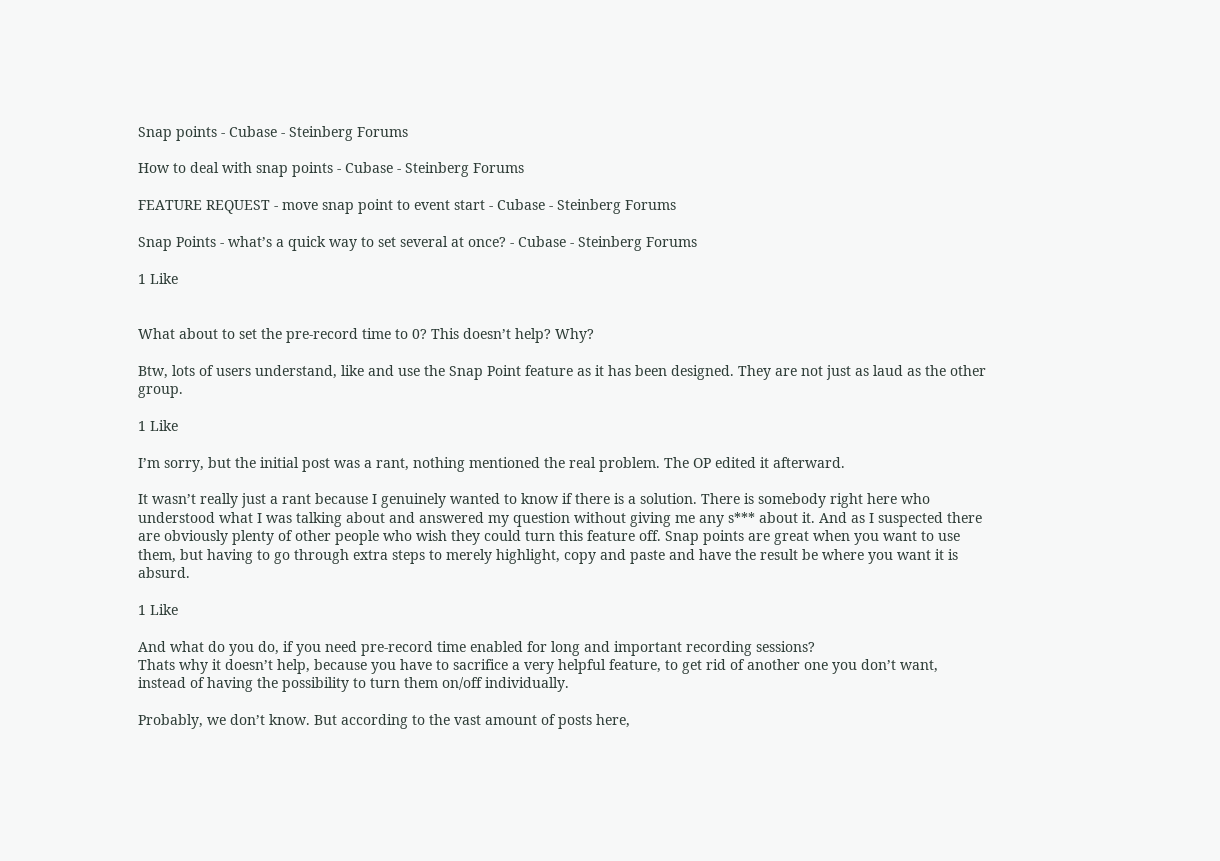Snap points - Cubase - Steinberg Forums

How to deal with snap points - Cubase - Steinberg Forums

FEATURE REQUEST - move snap point to event start - Cubase - Steinberg Forums

Snap Points - what’s a quick way to set several at once? - Cubase - Steinberg Forums

1 Like


What about to set the pre-record time to 0? This doesn’t help? Why?

Btw, lots of users understand, like and use the Snap Point feature as it has been designed. They are not just as laud as the other group.

1 Like

I’m sorry, but the initial post was a rant, nothing mentioned the real problem. The OP edited it afterward.

It wasn’t really just a rant because I genuinely wanted to know if there is a solution. There is somebody right here who understood what I was talking about and answered my question without giving me any s*** about it. And as I suspected there are obviously plenty of other people who wish they could turn this feature off. Snap points are great when you want to use them, but having to go through extra steps to merely highlight, copy and paste and have the result be where you want it is absurd.

1 Like

And what do you do, if you need pre-record time enabled for long and important recording sessions?
Thats why it doesn’t help, because you have to sacrifice a very helpful feature, to get rid of another one you don’t want, instead of having the possibility to turn them on/off individually.

Probably, we don’t know. But according to the vast amount of posts here,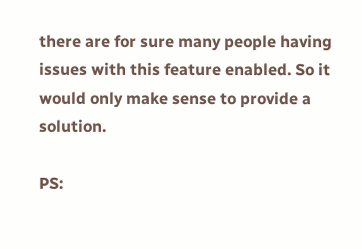there are for sure many people having issues with this feature enabled. So it would only make sense to provide a solution.

PS: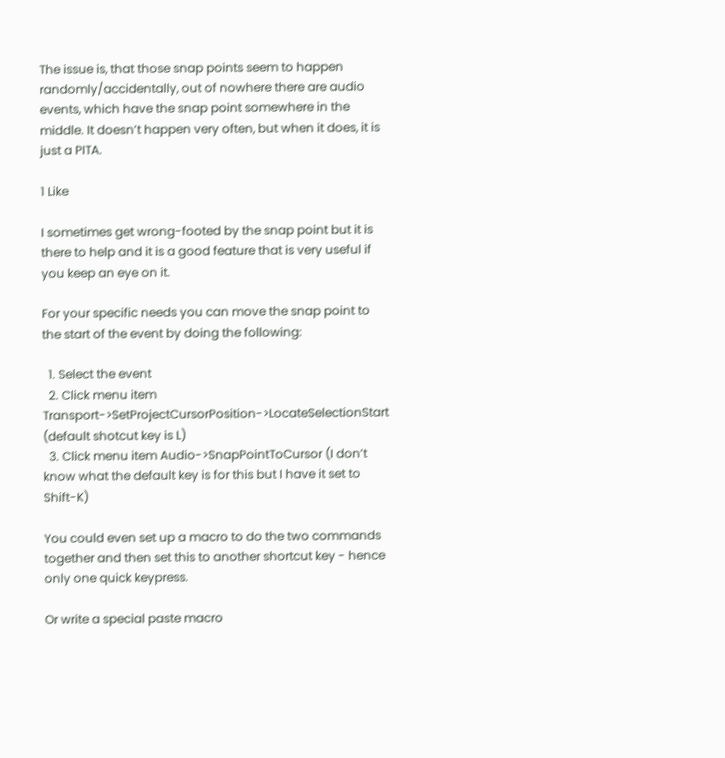The issue is, that those snap points seem to happen randomly/accidentally, out of nowhere there are audio events, which have the snap point somewhere in the middle. It doesn’t happen very often, but when it does, it is just a PITA.

1 Like

I sometimes get wrong-footed by the snap point but it is there to help and it is a good feature that is very useful if you keep an eye on it.

For your specific needs you can move the snap point to the start of the event by doing the following:

  1. Select the event
  2. Click menu item Transport->SetProjectCursorPosition->LocateSelectionStart (default shotcut key is L)
  3. Click menu item Audio->SnapPointToCursor (I don’t know what the default key is for this but I have it set to Shift-K)

You could even set up a macro to do the two commands together and then set this to another shortcut key - hence only one quick keypress.

Or write a special paste macro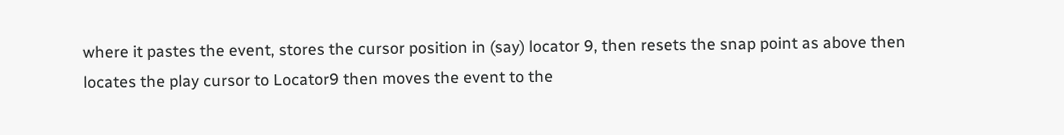where it pastes the event, stores the cursor position in (say) locator 9, then resets the snap point as above then locates the play cursor to Locator9 then moves the event to the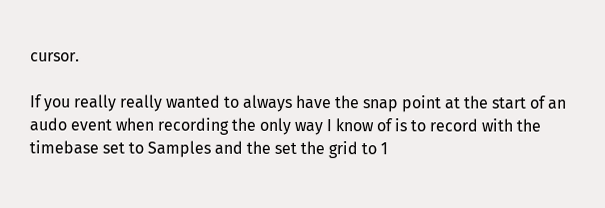cursor.

If you really really wanted to always have the snap point at the start of an audo event when recording the only way I know of is to record with the timebase set to Samples and the set the grid to 1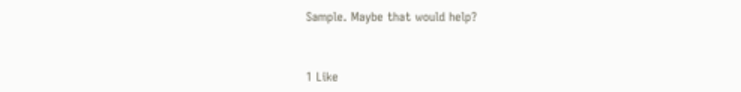Sample. Maybe that would help?


1 Like